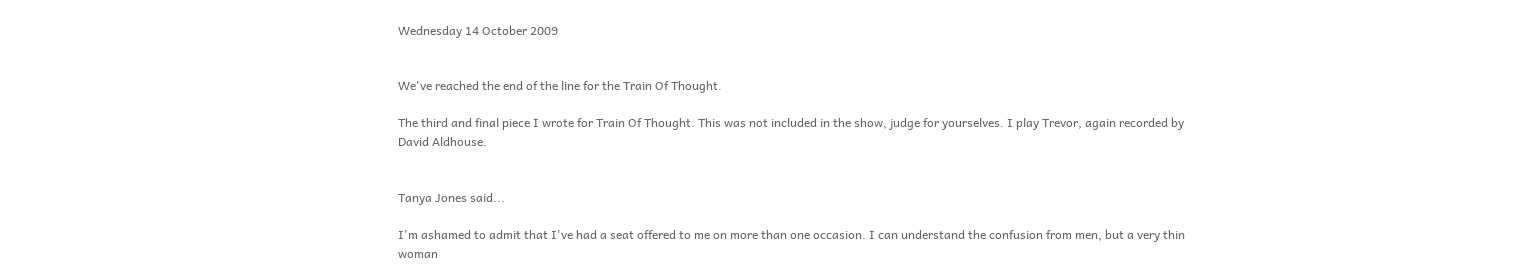Wednesday 14 October 2009


We've reached the end of the line for the Train Of Thought.

The third and final piece I wrote for Train Of Thought. This was not included in the show, judge for yourselves. I play Trevor, again recorded by David Aldhouse.


Tanya Jones said...

I'm ashamed to admit that I've had a seat offered to me on more than one occasion. I can understand the confusion from men, but a very thin woman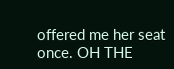offered me her seat once. OH THE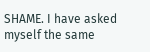SHAME. I have asked myself the same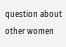question about other women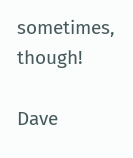sometimes, though!

Dave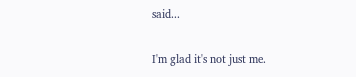said...

I'm glad it's not just me.